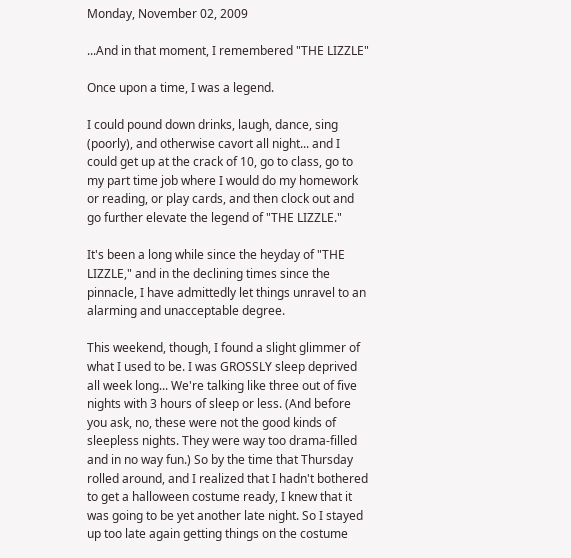Monday, November 02, 2009

...And in that moment, I remembered "THE LIZZLE"

Once upon a time, I was a legend.

I could pound down drinks, laugh, dance, sing (poorly), and otherwise cavort all night... and I could get up at the crack of 10, go to class, go to my part time job where I would do my homework or reading, or play cards, and then clock out and go further elevate the legend of "THE LIZZLE."

It's been a long while since the heyday of "THE LIZZLE," and in the declining times since the pinnacle, I have admittedly let things unravel to an alarming and unacceptable degree.

This weekend, though, I found a slight glimmer of what I used to be. I was GROSSLY sleep deprived all week long... We're talking like three out of five nights with 3 hours of sleep or less. (And before you ask, no, these were not the good kinds of sleepless nights. They were way too drama-filled and in no way fun.) So by the time that Thursday rolled around, and I realized that I hadn't bothered to get a halloween costume ready, I knew that it was going to be yet another late night. So I stayed up too late again getting things on the costume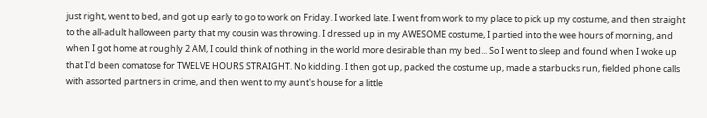just right, went to bed, and got up early to go to work on Friday. I worked late. I went from work to my place to pick up my costume, and then straight to the all-adult halloween party that my cousin was throwing. I dressed up in my AWESOME costume, I partied into the wee hours of morning, and when I got home at roughly 2 AM, I could think of nothing in the world more desirable than my bed... So I went to sleep and found when I woke up that I'd been comatose for TWELVE HOURS STRAIGHT. No kidding. I then got up, packed the costume up, made a starbucks run, fielded phone calls with assorted partners in crime, and then went to my aunt's house for a little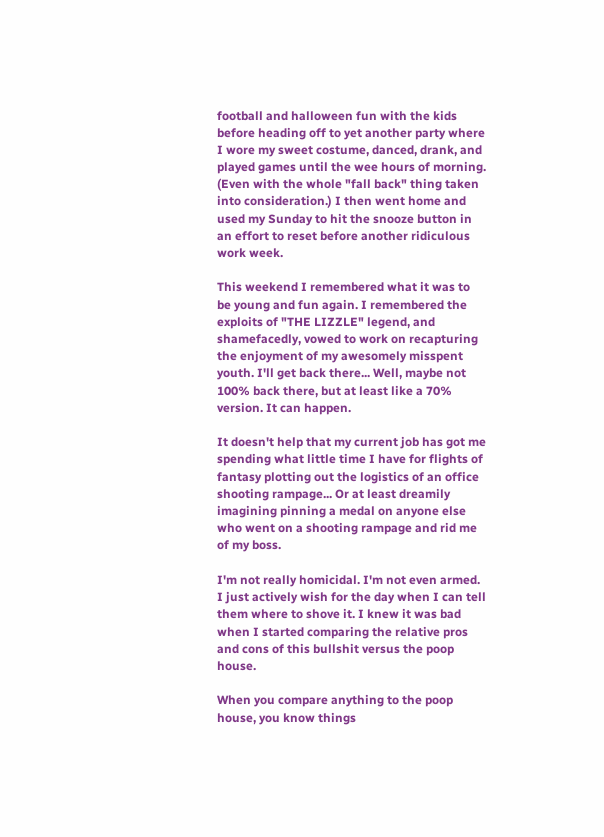football and halloween fun with the kids before heading off to yet another party where I wore my sweet costume, danced, drank, and played games until the wee hours of morning. (Even with the whole "fall back" thing taken into consideration.) I then went home and used my Sunday to hit the snooze button in an effort to reset before another ridiculous work week.

This weekend I remembered what it was to be young and fun again. I remembered the exploits of "THE LIZZLE" legend, and shamefacedly, vowed to work on recapturing the enjoyment of my awesomely misspent youth. I'll get back there... Well, maybe not 100% back there, but at least like a 70% version. It can happen.

It doesn't help that my current job has got me spending what little time I have for flights of fantasy plotting out the logistics of an office shooting rampage... Or at least dreamily imagining pinning a medal on anyone else who went on a shooting rampage and rid me of my boss.

I'm not really homicidal. I'm not even armed. I just actively wish for the day when I can tell them where to shove it. I knew it was bad when I started comparing the relative pros and cons of this bullshit versus the poop house.

When you compare anything to the poop house, you know things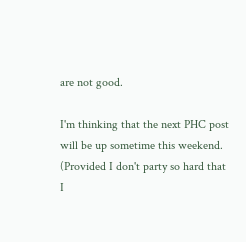are not good.

I'm thinking that the next PHC post will be up sometime this weekend. (Provided I don't party so hard that I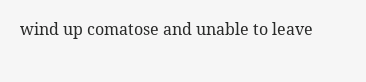wind up comatose and unable to leave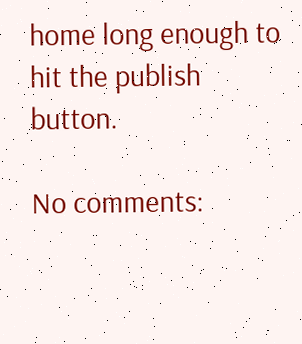home long enough to hit the publish button.

No comments: